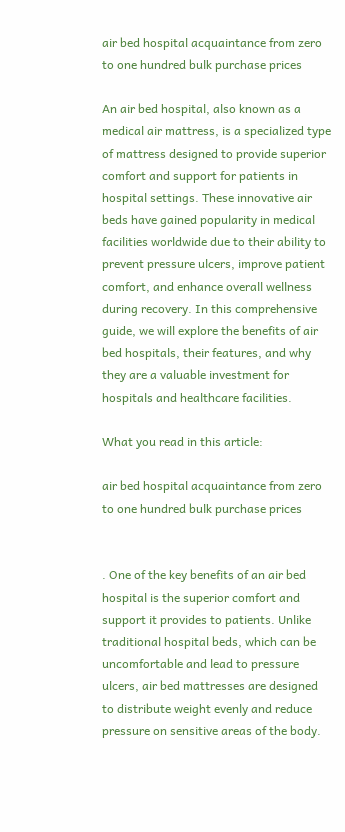air bed hospital acquaintance from zero to one hundred bulk purchase prices

An air bed hospital, also known as a medical air mattress, is a specialized type of mattress designed to provide superior comfort and support for patients in hospital settings. These innovative air beds have gained popularity in medical facilities worldwide due to their ability to prevent pressure ulcers, improve patient comfort, and enhance overall wellness during recovery. In this comprehensive guide, we will explore the benefits of air bed hospitals, their features, and why they are a valuable investment for hospitals and healthcare facilities.

What you read in this article:

air bed hospital acquaintance from zero to one hundred bulk purchase prices


. One of the key benefits of an air bed hospital is the superior comfort and support it provides to patients. Unlike traditional hospital beds, which can be uncomfortable and lead to pressure ulcers, air bed mattresses are designed to distribute weight evenly and reduce pressure on sensitive areas of the body.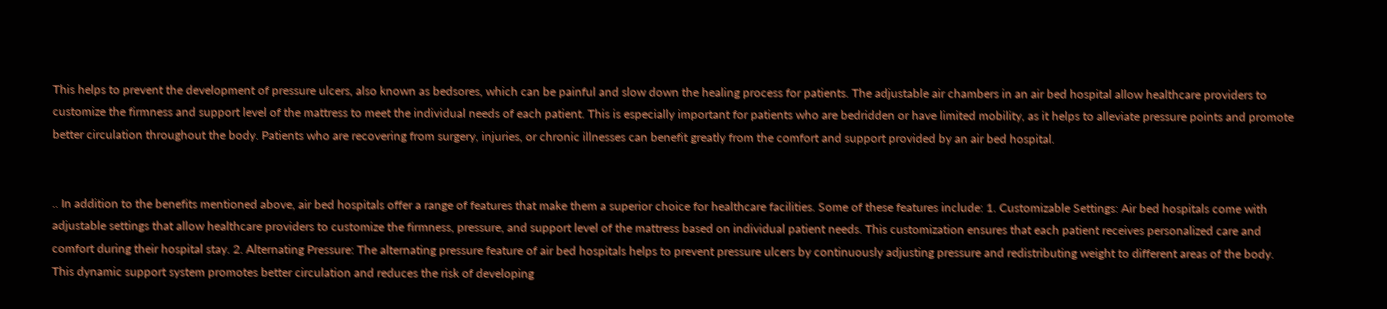This helps to prevent the development of pressure ulcers, also known as bedsores, which can be painful and slow down the healing process for patients. The adjustable air chambers in an air bed hospital allow healthcare providers to customize the firmness and support level of the mattress to meet the individual needs of each patient. This is especially important for patients who are bedridden or have limited mobility, as it helps to alleviate pressure points and promote better circulation throughout the body. Patients who are recovering from surgery, injuries, or chronic illnesses can benefit greatly from the comfort and support provided by an air bed hospital.


.. In addition to the benefits mentioned above, air bed hospitals offer a range of features that make them a superior choice for healthcare facilities. Some of these features include: 1. Customizable Settings: Air bed hospitals come with adjustable settings that allow healthcare providers to customize the firmness, pressure, and support level of the mattress based on individual patient needs. This customization ensures that each patient receives personalized care and comfort during their hospital stay. 2. Alternating Pressure: The alternating pressure feature of air bed hospitals helps to prevent pressure ulcers by continuously adjusting pressure and redistributing weight to different areas of the body. This dynamic support system promotes better circulation and reduces the risk of developing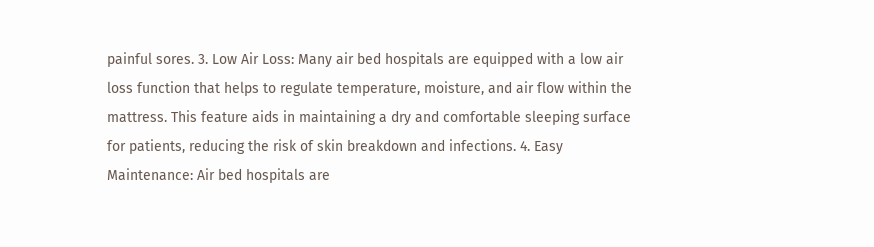painful sores. 3. Low Air Loss: Many air bed hospitals are equipped with a low air loss function that helps to regulate temperature, moisture, and air flow within the mattress. This feature aids in maintaining a dry and comfortable sleeping surface for patients, reducing the risk of skin breakdown and infections. 4. Easy Maintenance: Air bed hospitals are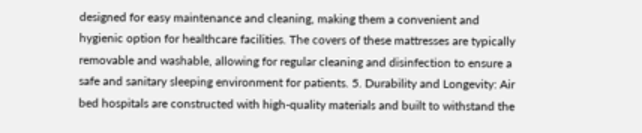designed for easy maintenance and cleaning, making them a convenient and hygienic option for healthcare facilities. The covers of these mattresses are typically removable and washable, allowing for regular cleaning and disinfection to ensure a safe and sanitary sleeping environment for patients. 5. Durability and Longevity: Air bed hospitals are constructed with high-quality materials and built to withstand the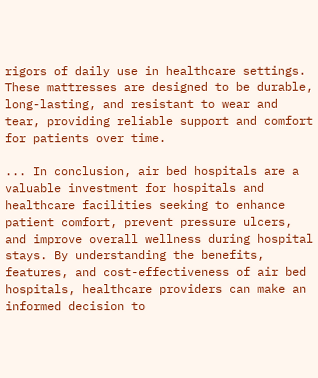rigors of daily use in healthcare settings. These mattresses are designed to be durable, long-lasting, and resistant to wear and tear, providing reliable support and comfort for patients over time.

... In conclusion, air bed hospitals are a valuable investment for hospitals and healthcare facilities seeking to enhance patient comfort, prevent pressure ulcers, and improve overall wellness during hospital stays. By understanding the benefits, features, and cost-effectiveness of air bed hospitals, healthcare providers can make an informed decision to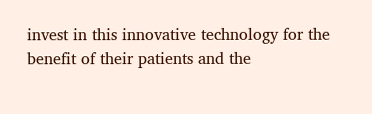invest in this innovative technology for the benefit of their patients and the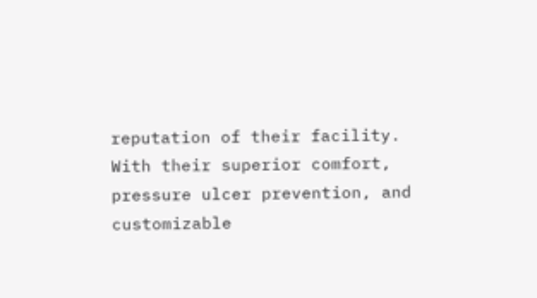reputation of their facility. With their superior comfort, pressure ulcer prevention, and customizable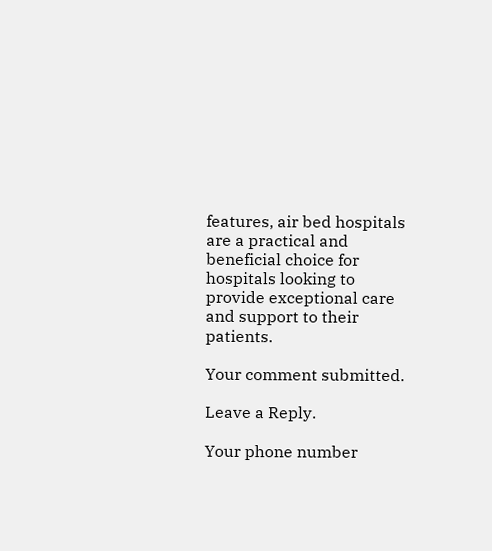features, air bed hospitals are a practical and beneficial choice for hospitals looking to provide exceptional care and support to their patients.

Your comment submitted.

Leave a Reply.

Your phone number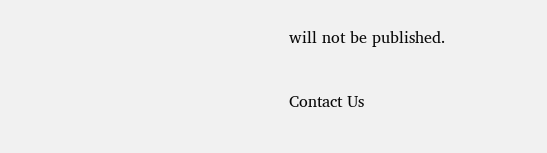will not be published.

Contact Us